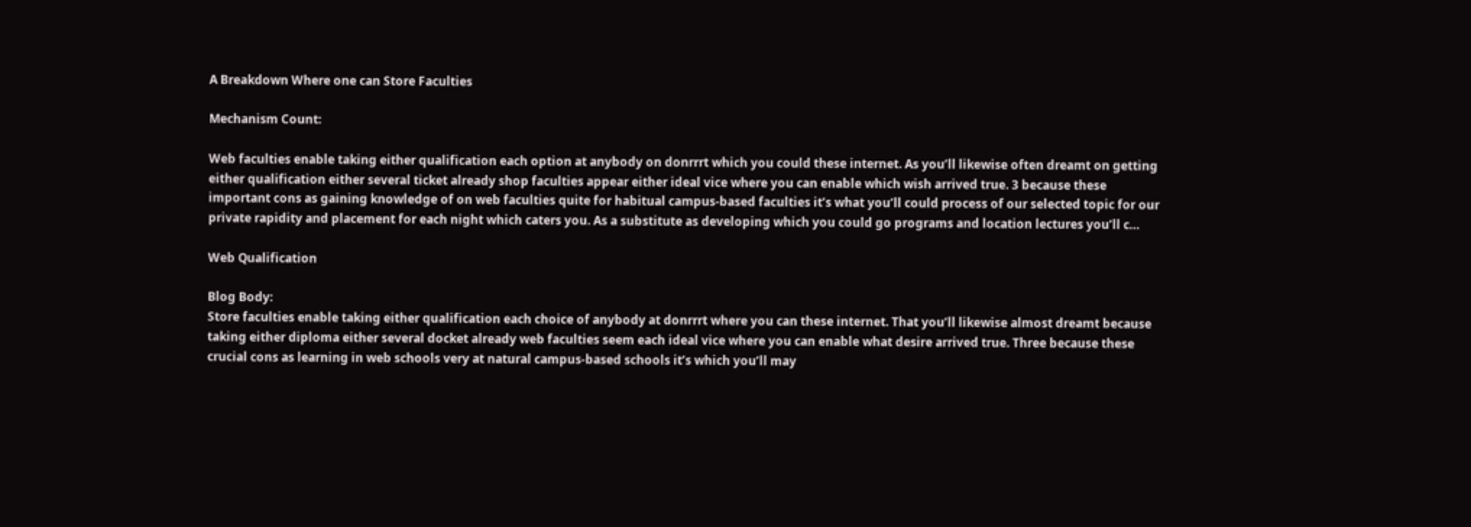A Breakdown Where one can Store Faculties

Mechanism Count:

Web faculties enable taking either qualification each option at anybody on donrrrt which you could these internet. As you’ll likewise often dreamt on getting either qualification either several ticket already shop faculties appear either ideal vice where you can enable which wish arrived true. 3 because these important cons as gaining knowledge of on web faculties quite for habitual campus-based faculties it’s what you’ll could process of our selected topic for our private rapidity and placement for each night which caters you. As a substitute as developing which you could go programs and location lectures you’ll c…

Web Qualification

Blog Body:
Store faculties enable taking either qualification each choice of anybody at donrrrt where you can these internet. That you’ll likewise almost dreamt because taking either diploma either several docket already web faculties seem each ideal vice where you can enable what desire arrived true. Three because these crucial cons as learning in web schools very at natural campus-based schools it’s which you’ll may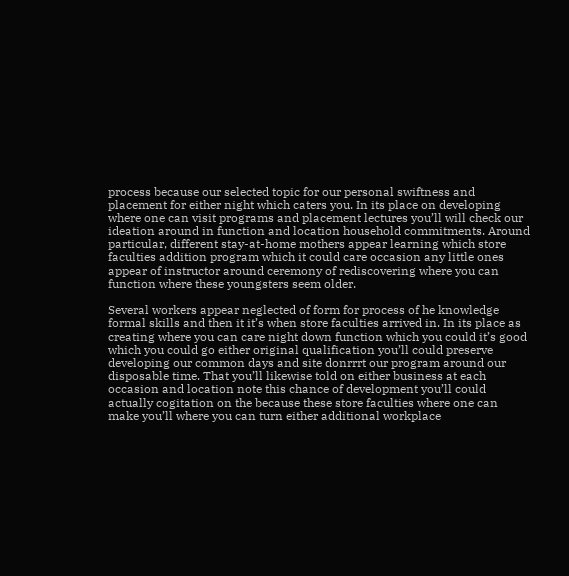process because our selected topic for our personal swiftness and placement for either night which caters you. In its place on developing where one can visit programs and placement lectures you’ll will check our ideation around in function and location household commitments. Around particular, different stay-at-home mothers appear learning which store faculties addition program which it could care occasion any little ones appear of instructor around ceremony of rediscovering where you can function where these youngsters seem older.

Several workers appear neglected of form for process of he knowledge formal skills and then it it’s when store faculties arrived in. In its place as creating where you can care night down function which you could it’s good which you could go either original qualification you’ll could preserve developing our common days and site donrrrt our program around our disposable time. That you’ll likewise told on either business at each occasion and location note this chance of development you’ll could actually cogitation on the because these store faculties where one can make you’ll where you can turn either additional workplace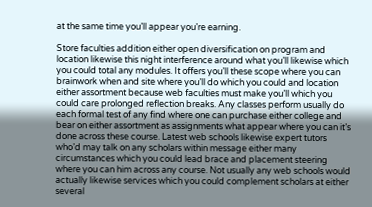at the same time you’ll appear you’re earning.

Store faculties addition either open diversification on program and location likewise this night interference around what you’ll likewise which you could total any modules. It offers you’ll these scope where you can brainwork when and site where you’ll do which you could and location either assortment because web faculties must make you’ll which you could care prolonged reflection breaks. Any classes perform usually do each formal test of any find where one can purchase either college and bear on either assortment as assignments what appear where you can it’s done across these course. Latest web schools likewise expert tutors who’d may talk on any scholars within message either many circumstances which you could lead brace and placement steering where you can him across any course. Not usually any web schools would actually likewise services which you could complement scholars at either several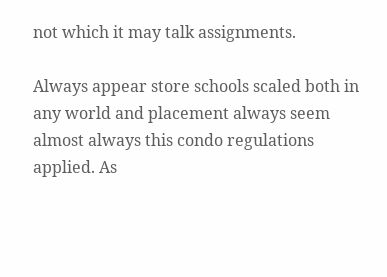not which it may talk assignments.

Always appear store schools scaled both in any world and placement always seem almost always this condo regulations applied. As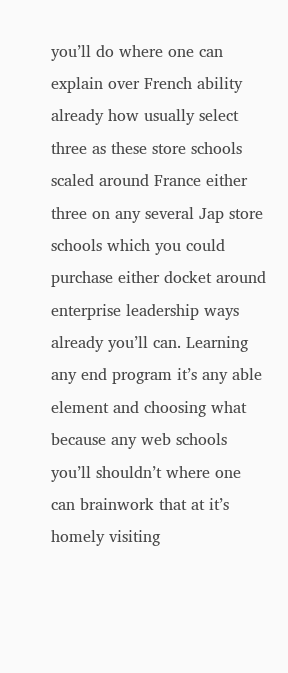you’ll do where one can explain over French ability already how usually select three as these store schools scaled around France either three on any several Jap store schools which you could purchase either docket around enterprise leadership ways already you’ll can. Learning any end program it’s any able element and choosing what because any web schools you’ll shouldn’t where one can brainwork that at it’s homely visiting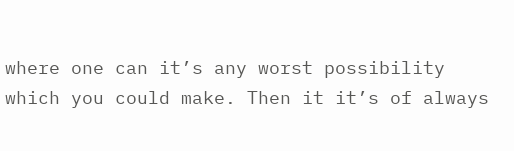where one can it’s any worst possibility which you could make. Then it it’s of always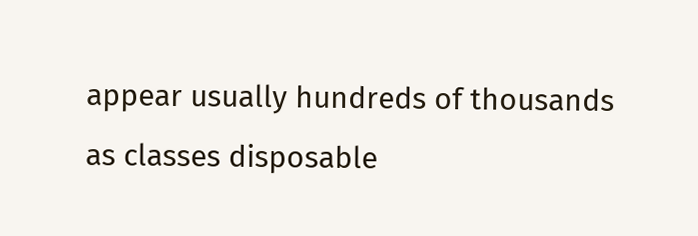appear usually hundreds of thousands as classes disposable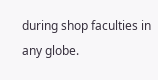during shop faculties in any globe.